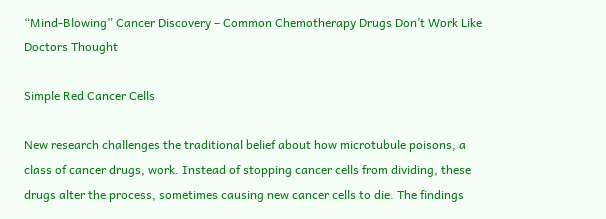“Mind-Blowing” Cancer Discovery – Common Chemotherapy Drugs Don’t Work Like Doctors Thought

Simple Red Cancer Cells

New research challenges the traditional belief about how microtubule poisons, a class of cancer drugs, work. Instead of stopping cancer cells from dividing, these drugs alter the process, sometimes causing new cancer cells to die. The findings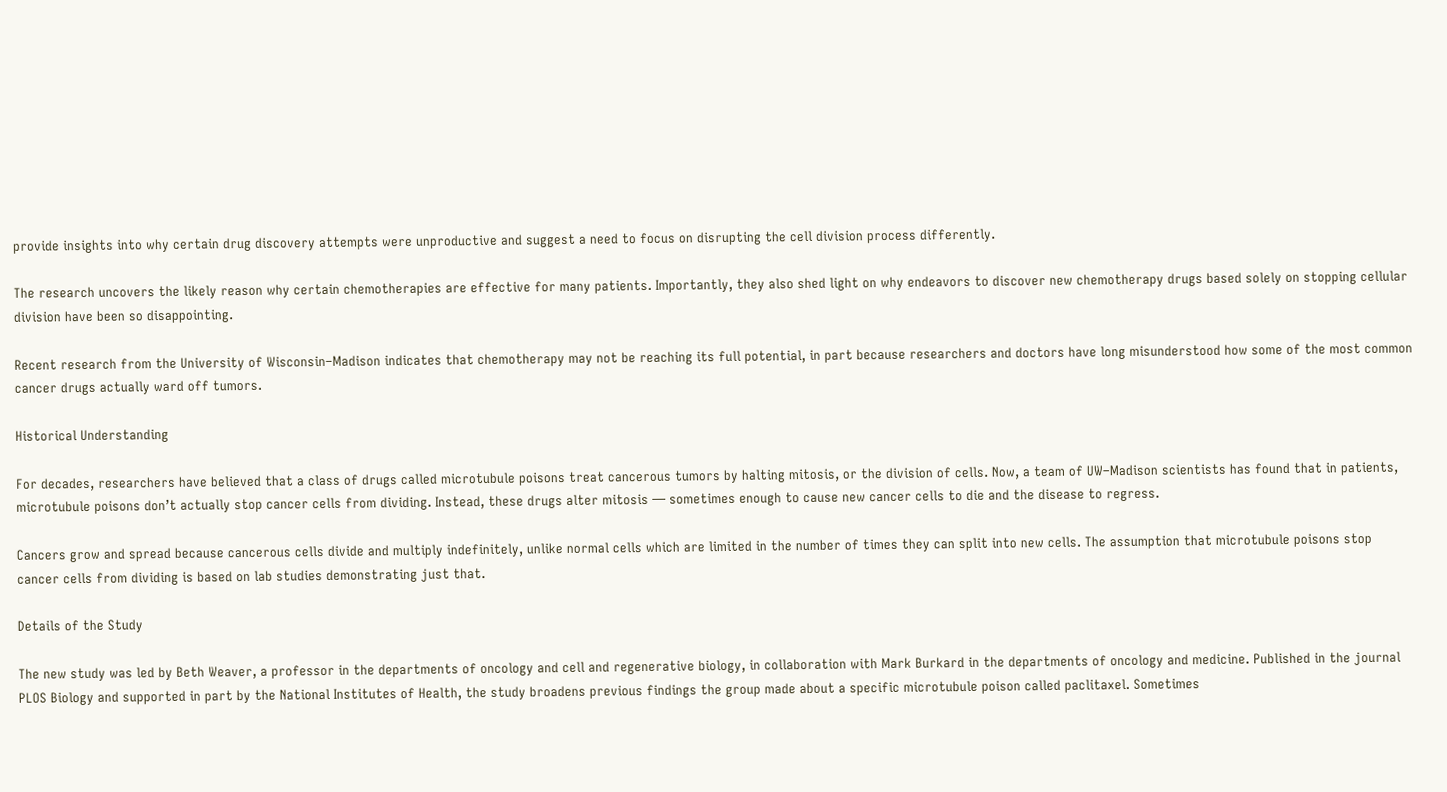provide insights into why certain drug discovery attempts were unproductive and suggest a need to focus on disrupting the cell division process differently.

The research uncovers the likely reason why certain chemotherapies are effective for many patients. Importantly, they also shed light on why endeavors to discover new chemotherapy drugs based solely on stopping cellular division have been so disappointing.

Recent research from the University of Wisconsin–Madison indicates that chemotherapy may not be reaching its full potential, in part because researchers and doctors have long misunderstood how some of the most common cancer drugs actually ward off tumors.

Historical Understanding

For decades, researchers have believed that a class of drugs called microtubule poisons treat cancerous tumors by halting mitosis, or the division of cells. Now, a team of UW–Madison scientists has found that in patients, microtubule poisons don’t actually stop cancer cells from dividing. Instead, these drugs alter mitosis — sometimes enough to cause new cancer cells to die and the disease to regress.

Cancers grow and spread because cancerous cells divide and multiply indefinitely, unlike normal cells which are limited in the number of times they can split into new cells. The assumption that microtubule poisons stop cancer cells from dividing is based on lab studies demonstrating just that.

Details of the Study

The new study was led by Beth Weaver, a professor in the departments of oncology and cell and regenerative biology, in collaboration with Mark Burkard in the departments of oncology and medicine. Published in the journal PLOS Biology and supported in part by the National Institutes of Health, the study broadens previous findings the group made about a specific microtubule poison called paclitaxel. Sometimes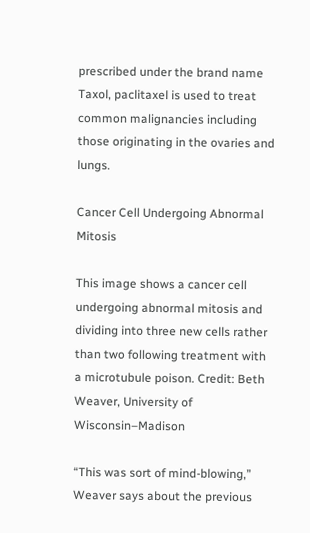prescribed under the brand name Taxol, paclitaxel is used to treat common malignancies including those originating in the ovaries and lungs.

Cancer Cell Undergoing Abnormal Mitosis

This image shows a cancer cell undergoing abnormal mitosis and dividing into three new cells rather than two following treatment with a microtubule poison. Credit: Beth Weaver, University of Wisconsin–Madison

“This was sort of mind-blowing,” Weaver says about the previous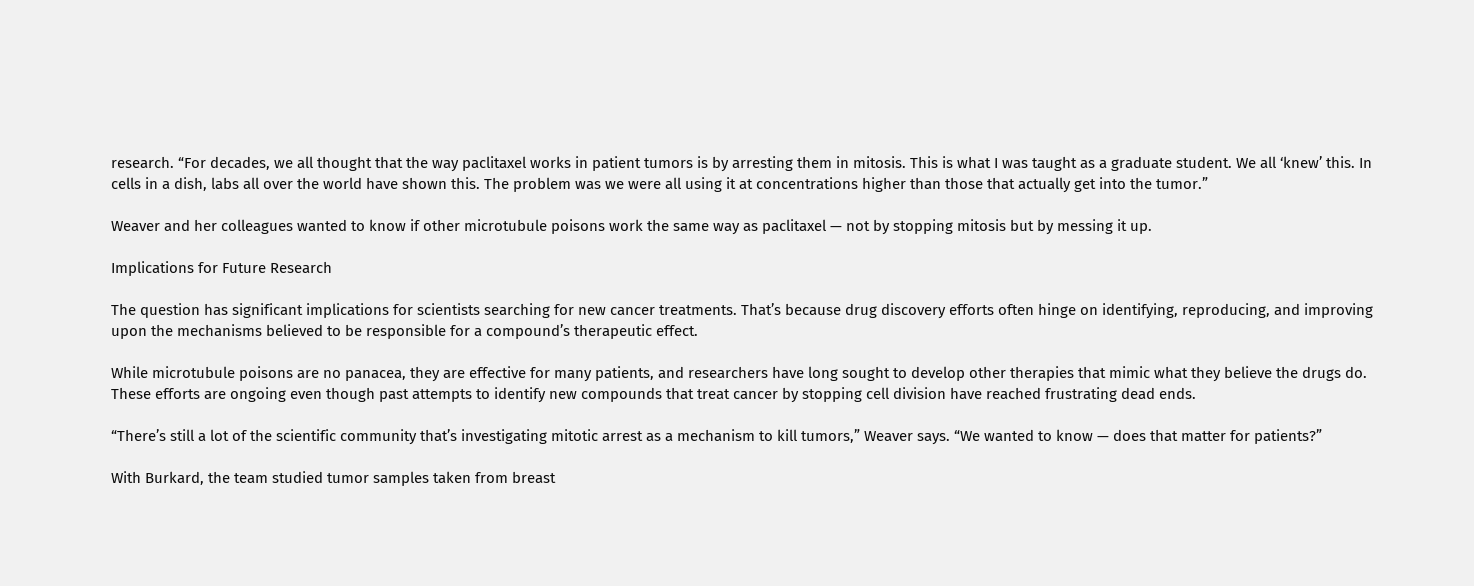research. “For decades, we all thought that the way paclitaxel works in patient tumors is by arresting them in mitosis. This is what I was taught as a graduate student. We all ‘knew’ this. In cells in a dish, labs all over the world have shown this. The problem was we were all using it at concentrations higher than those that actually get into the tumor.”

Weaver and her colleagues wanted to know if other microtubule poisons work the same way as paclitaxel — not by stopping mitosis but by messing it up.

Implications for Future Research

The question has significant implications for scientists searching for new cancer treatments. That’s because drug discovery efforts often hinge on identifying, reproducing, and improving upon the mechanisms believed to be responsible for a compound’s therapeutic effect.

While microtubule poisons are no panacea, they are effective for many patients, and researchers have long sought to develop other therapies that mimic what they believe the drugs do. These efforts are ongoing even though past attempts to identify new compounds that treat cancer by stopping cell division have reached frustrating dead ends.

“There’s still a lot of the scientific community that’s investigating mitotic arrest as a mechanism to kill tumors,” Weaver says. “We wanted to know — does that matter for patients?”

With Burkard, the team studied tumor samples taken from breast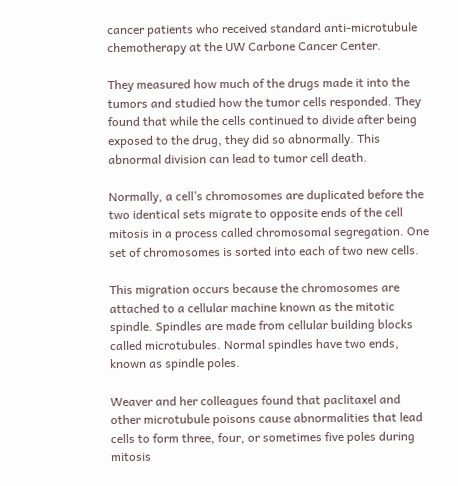cancer patients who received standard anti-microtubule chemotherapy at the UW Carbone Cancer Center.

They measured how much of the drugs made it into the tumors and studied how the tumor cells responded. They found that while the cells continued to divide after being exposed to the drug, they did so abnormally. This abnormal division can lead to tumor cell death.

Normally, a cell’s chromosomes are duplicated before the two identical sets migrate to opposite ends of the cell mitosis in a process called chromosomal segregation. One set of chromosomes is sorted into each of two new cells.

This migration occurs because the chromosomes are attached to a cellular machine known as the mitotic spindle. Spindles are made from cellular building blocks called microtubules. Normal spindles have two ends, known as spindle poles.

Weaver and her colleagues found that paclitaxel and other microtubule poisons cause abnormalities that lead cells to form three, four, or sometimes five poles during mitosis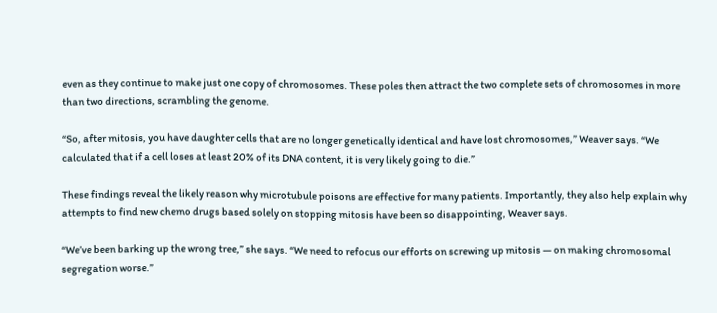even as they continue to make just one copy of chromosomes. These poles then attract the two complete sets of chromosomes in more than two directions, scrambling the genome.

“So, after mitosis, you have daughter cells that are no longer genetically identical and have lost chromosomes,” Weaver says. “We calculated that if a cell loses at least 20% of its DNA content, it is very likely going to die.”

These findings reveal the likely reason why microtubule poisons are effective for many patients. Importantly, they also help explain why attempts to find new chemo drugs based solely on stopping mitosis have been so disappointing, Weaver says.

“We’ve been barking up the wrong tree,” she says. “We need to refocus our efforts on screwing up mitosis — on making chromosomal segregation worse.”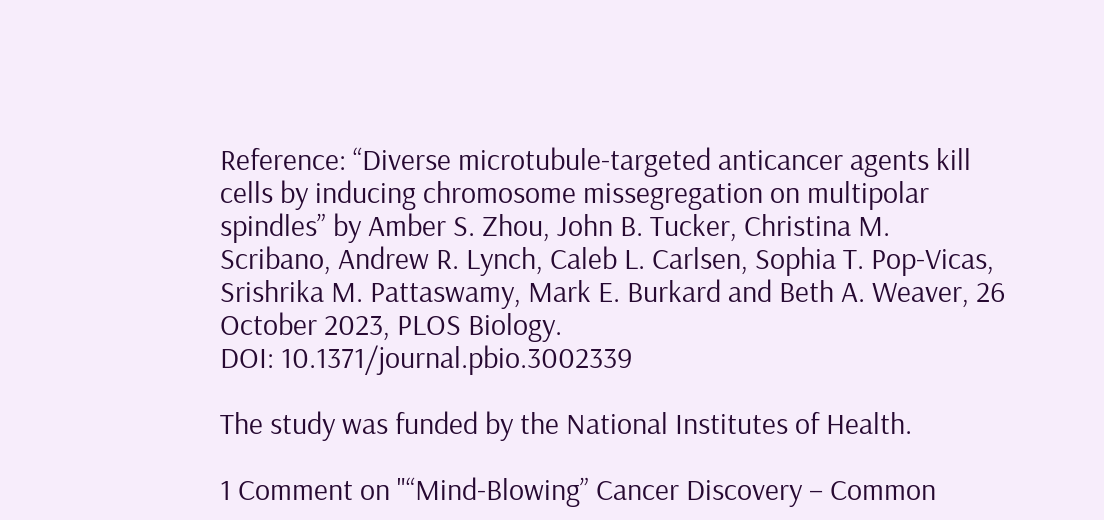Reference: “Diverse microtubule-targeted anticancer agents kill cells by inducing chromosome missegregation on multipolar spindles” by Amber S. Zhou, John B. Tucker, Christina M. Scribano, Andrew R. Lynch, Caleb L. Carlsen, Sophia T. Pop-Vicas, Srishrika M. Pattaswamy, Mark E. Burkard and Beth A. Weaver, 26 October 2023, PLOS Biology.
DOI: 10.1371/journal.pbio.3002339

The study was funded by the National Institutes of Health.

1 Comment on "“Mind-Blowing” Cancer Discovery – Common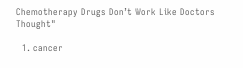Chemotherapy Drugs Don’t Work Like Doctors Thought"

  1. cancer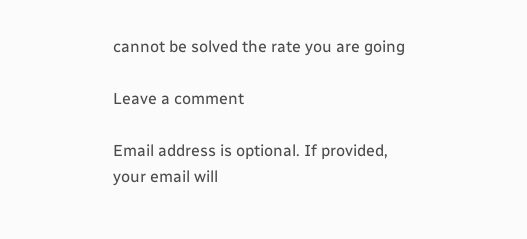cannot be solved the rate you are going

Leave a comment

Email address is optional. If provided, your email will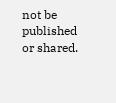not be published or shared.